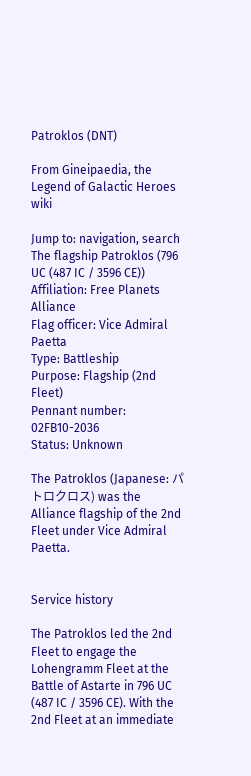Patroklos (DNT)

From Gineipaedia, the Legend of Galactic Heroes wiki

Jump to: navigation, search
The flagship Patroklos (796 UC (487 IC / 3596 CE))
Affiliation: Free Planets Alliance
Flag officer: Vice Admiral Paetta
Type: Battleship
Purpose: Flagship (2nd Fleet)
Pennant number: 02FB10-2036
Status: Unknown

The Patroklos (Japanese: パトロクロス) was the Alliance flagship of the 2nd Fleet under Vice Admiral Paetta.


Service history

The Patroklos led the 2nd Fleet to engage the Lohengramm Fleet at the Battle of Astarte in 796 UC (487 IC / 3596 CE). With the 2nd Fleet at an immediate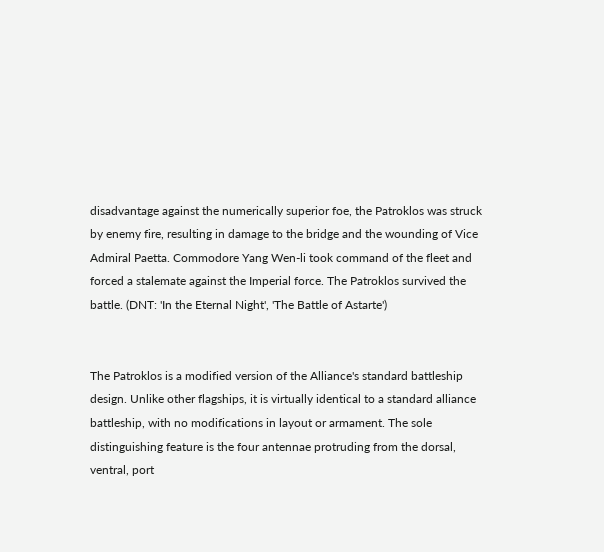disadvantage against the numerically superior foe, the Patroklos was struck by enemy fire, resulting in damage to the bridge and the wounding of Vice Admiral Paetta. Commodore Yang Wen-li took command of the fleet and forced a stalemate against the Imperial force. The Patroklos survived the battle. (DNT: 'In the Eternal Night', 'The Battle of Astarte')


The Patroklos is a modified version of the Alliance's standard battleship design. Unlike other flagships, it is virtually identical to a standard alliance battleship, with no modifications in layout or armament. The sole distinguishing feature is the four antennae protruding from the dorsal, ventral, port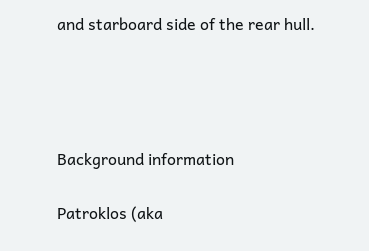and starboard side of the rear hull.




Background information

Patroklos (aka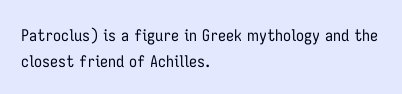Patroclus) is a figure in Greek mythology and the closest friend of Achilles.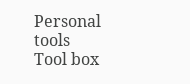Personal tools
Tool box